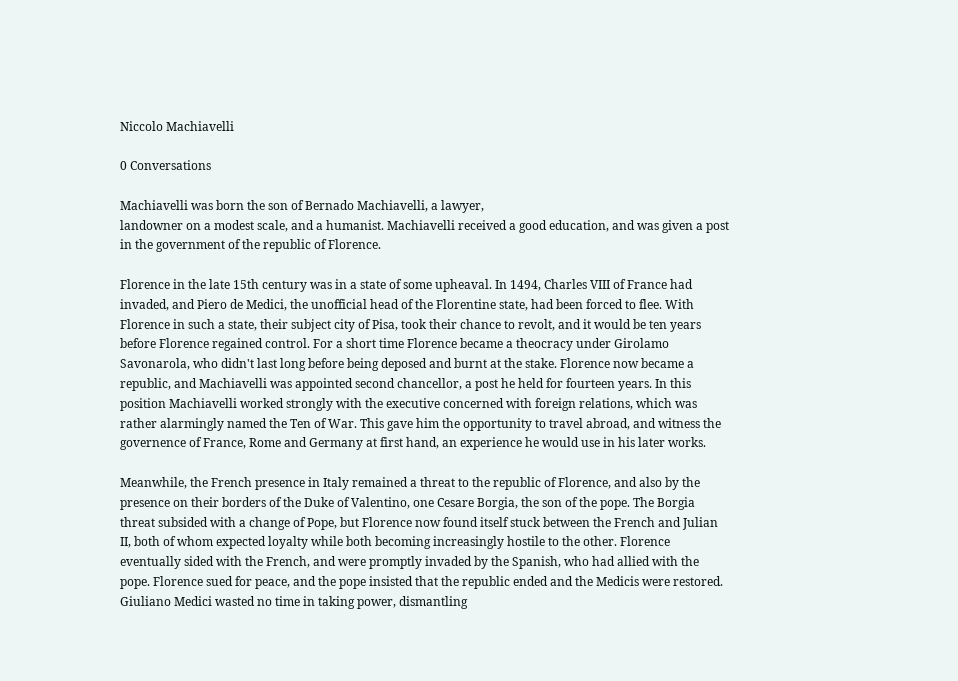Niccolo Machiavelli

0 Conversations

Machiavelli was born the son of Bernado Machiavelli, a lawyer,
landowner on a modest scale, and a humanist. Machiavelli received a good education, and was given a post in the government of the republic of Florence.

Florence in the late 15th century was in a state of some upheaval. In 1494, Charles VIII of France had invaded, and Piero de Medici, the unofficial head of the Florentine state, had been forced to flee. With Florence in such a state, their subject city of Pisa, took their chance to revolt, and it would be ten years before Florence regained control. For a short time Florence became a theocracy under Girolamo Savonarola, who didn't last long before being deposed and burnt at the stake. Florence now became a republic, and Machiavelli was appointed second chancellor, a post he held for fourteen years. In this position Machiavelli worked strongly with the executive concerned with foreign relations, which was rather alarmingly named the Ten of War. This gave him the opportunity to travel abroad, and witness the governence of France, Rome and Germany at first hand, an experience he would use in his later works.

Meanwhile, the French presence in Italy remained a threat to the republic of Florence, and also by the presence on their borders of the Duke of Valentino, one Cesare Borgia, the son of the pope. The Borgia threat subsided with a change of Pope, but Florence now found itself stuck between the French and Julian II, both of whom expected loyalty while both becoming increasingly hostile to the other. Florence eventually sided with the French, and were promptly invaded by the Spanish, who had allied with the pope. Florence sued for peace, and the pope insisted that the republic ended and the Medicis were restored.
Giuliano Medici wasted no time in taking power, dismantling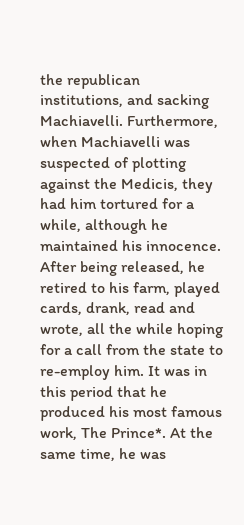the republican institutions, and sacking Machiavelli. Furthermore, when Machiavelli was suspected of plotting against the Medicis, they had him tortured for a while, although he maintained his innocence.
After being released, he retired to his farm, played cards, drank, read and wrote, all the while hoping for a call from the state to re-employ him. It was in this period that he produced his most famous work, The Prince*. At the same time, he was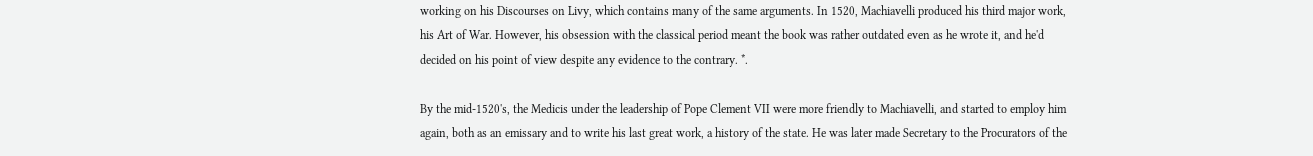working on his Discourses on Livy, which contains many of the same arguments. In 1520, Machiavelli produced his third major work, his Art of War. However, his obsession with the classical period meant the book was rather outdated even as he wrote it, and he'd decided on his point of view despite any evidence to the contrary. *.

By the mid-1520's, the Medicis under the leadership of Pope Clement VII were more friendly to Machiavelli, and started to employ him again, both as an emissary and to write his last great work, a history of the state. He was later made Secretary to the Procurators of the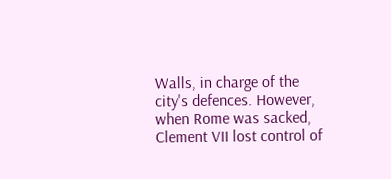Walls, in charge of the city's defences. However, when Rome was sacked, Clement VII lost control of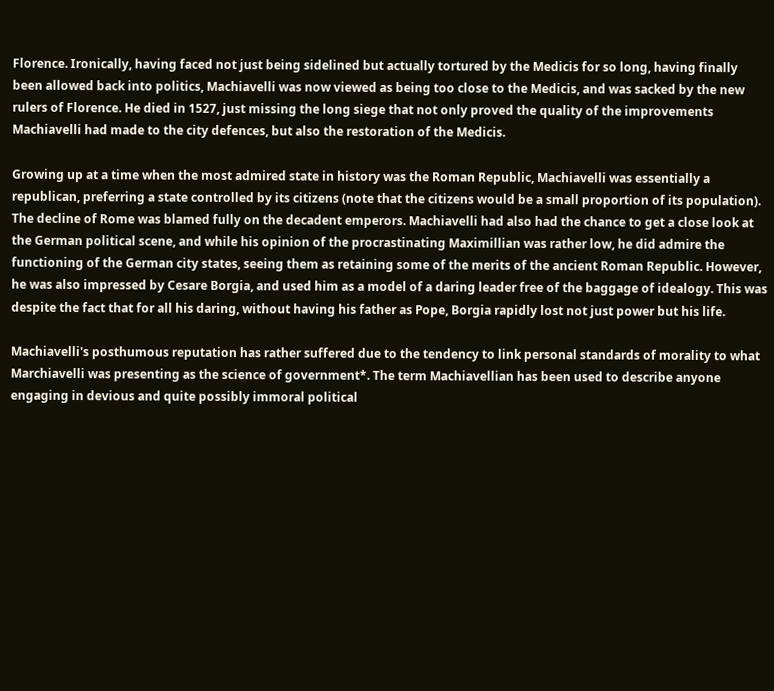Florence. Ironically, having faced not just being sidelined but actually tortured by the Medicis for so long, having finally been allowed back into politics, Machiavelli was now viewed as being too close to the Medicis, and was sacked by the new rulers of Florence. He died in 1527, just missing the long siege that not only proved the quality of the improvements Machiavelli had made to the city defences, but also the restoration of the Medicis.

Growing up at a time when the most admired state in history was the Roman Republic, Machiavelli was essentially a republican, preferring a state controlled by its citizens (note that the citizens would be a small proportion of its population). The decline of Rome was blamed fully on the decadent emperors. Machiavelli had also had the chance to get a close look at the German political scene, and while his opinion of the procrastinating Maximillian was rather low, he did admire the functioning of the German city states, seeing them as retaining some of the merits of the ancient Roman Republic. However, he was also impressed by Cesare Borgia, and used him as a model of a daring leader free of the baggage of idealogy. This was despite the fact that for all his daring, without having his father as Pope, Borgia rapidly lost not just power but his life.

Machiavelli's posthumous reputation has rather suffered due to the tendency to link personal standards of morality to what Marchiavelli was presenting as the science of government*. The term Machiavellian has been used to describe anyone engaging in devious and quite possibly immoral political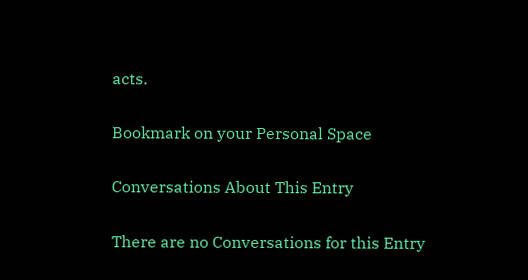acts.

Bookmark on your Personal Space

Conversations About This Entry

There are no Conversations for this Entry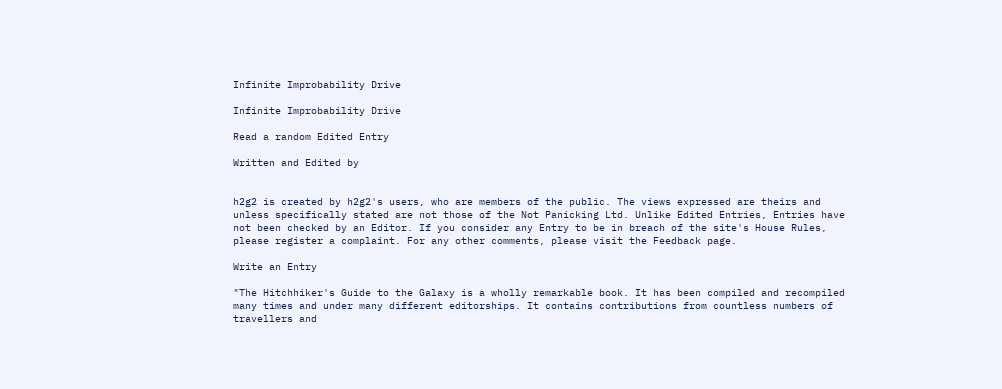Infinite Improbability Drive

Infinite Improbability Drive

Read a random Edited Entry

Written and Edited by


h2g2 is created by h2g2's users, who are members of the public. The views expressed are theirs and unless specifically stated are not those of the Not Panicking Ltd. Unlike Edited Entries, Entries have not been checked by an Editor. If you consider any Entry to be in breach of the site's House Rules, please register a complaint. For any other comments, please visit the Feedback page.

Write an Entry

"The Hitchhiker's Guide to the Galaxy is a wholly remarkable book. It has been compiled and recompiled many times and under many different editorships. It contains contributions from countless numbers of travellers and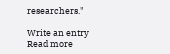researchers."

Write an entry
Read more